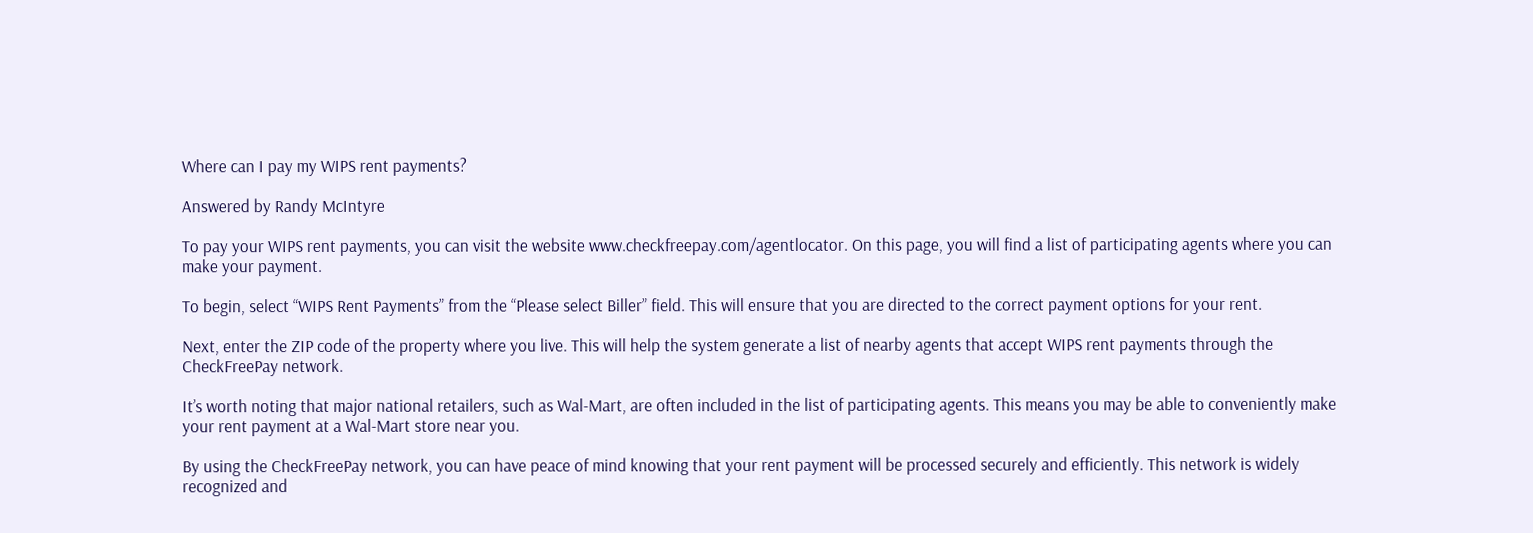Where can I pay my WIPS rent payments?

Answered by Randy McIntyre

To pay your WIPS rent payments, you can visit the website www.checkfreepay.com/agentlocator. On this page, you will find a list of participating agents where you can make your payment.

To begin, select “WIPS Rent Payments” from the “Please select Biller” field. This will ensure that you are directed to the correct payment options for your rent.

Next, enter the ZIP code of the property where you live. This will help the system generate a list of nearby agents that accept WIPS rent payments through the CheckFreePay network.

It’s worth noting that major national retailers, such as Wal-Mart, are often included in the list of participating agents. This means you may be able to conveniently make your rent payment at a Wal-Mart store near you.

By using the CheckFreePay network, you can have peace of mind knowing that your rent payment will be processed securely and efficiently. This network is widely recognized and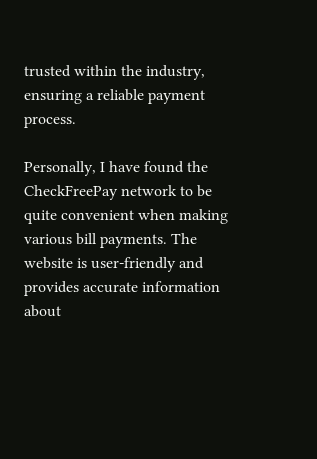trusted within the industry, ensuring a reliable payment process.

Personally, I have found the CheckFreePay network to be quite convenient when making various bill payments. The website is user-friendly and provides accurate information about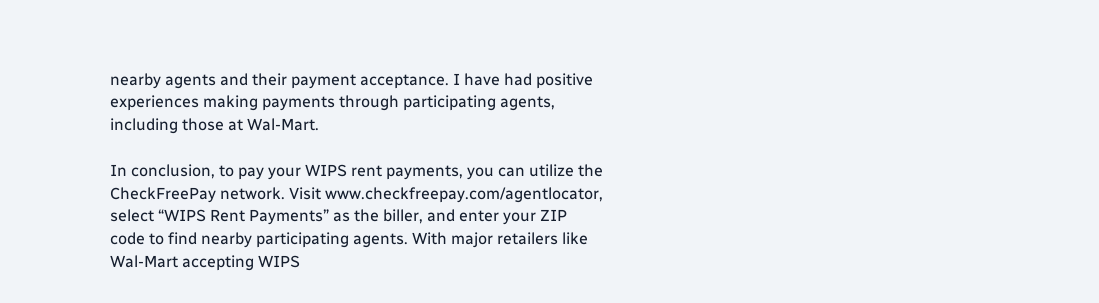nearby agents and their payment acceptance. I have had positive experiences making payments through participating agents, including those at Wal-Mart.

In conclusion, to pay your WIPS rent payments, you can utilize the CheckFreePay network. Visit www.checkfreepay.com/agentlocator, select “WIPS Rent Payments” as the biller, and enter your ZIP code to find nearby participating agents. With major retailers like Wal-Mart accepting WIPS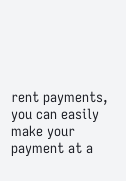rent payments, you can easily make your payment at a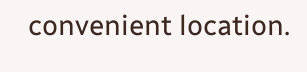convenient location.